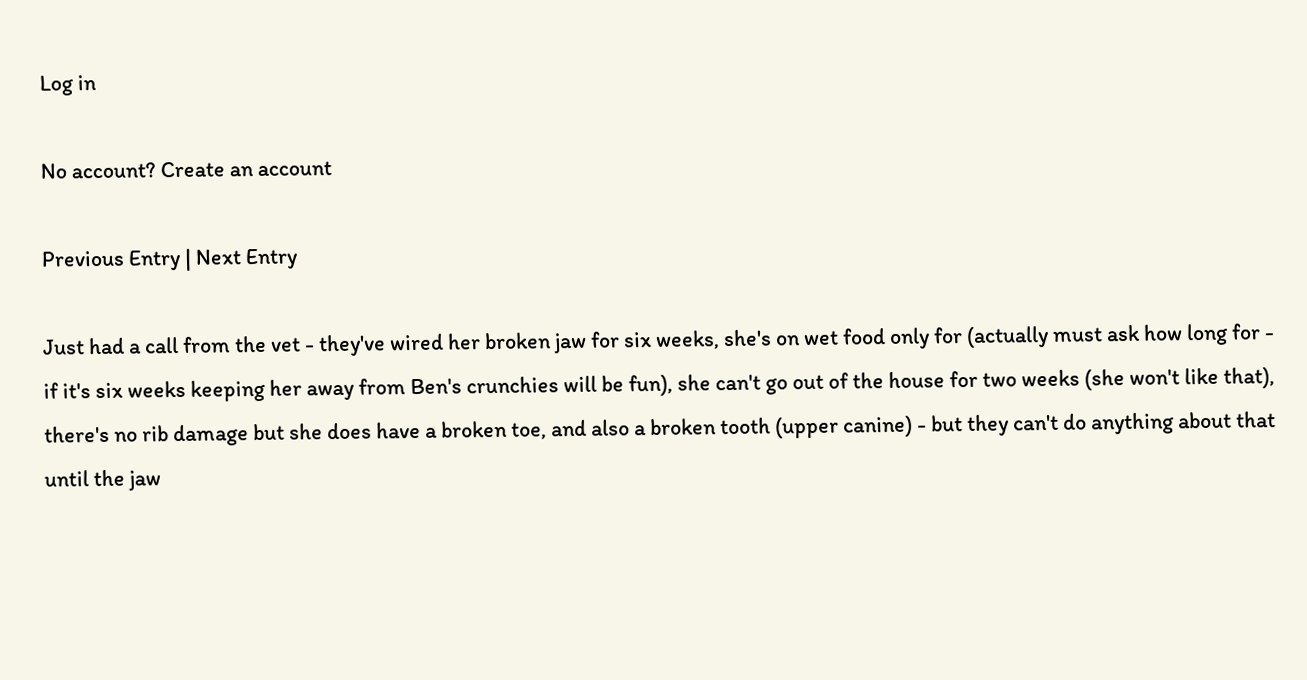Log in

No account? Create an account

Previous Entry | Next Entry

Just had a call from the vet - they've wired her broken jaw for six weeks, she's on wet food only for (actually must ask how long for - if it's six weeks keeping her away from Ben's crunchies will be fun), she can't go out of the house for two weeks (she won't like that), there's no rib damage but she does have a broken toe, and also a broken tooth (upper canine) - but they can't do anything about that until the jaw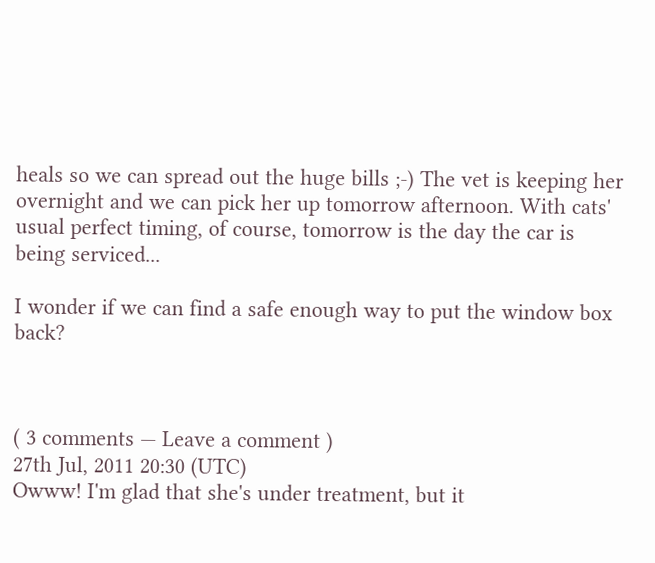heals so we can spread out the huge bills ;-) The vet is keeping her overnight and we can pick her up tomorrow afternoon. With cats' usual perfect timing, of course, tomorrow is the day the car is being serviced...

I wonder if we can find a safe enough way to put the window box back?



( 3 comments — Leave a comment )
27th Jul, 2011 20:30 (UTC)
Owww! I'm glad that she's under treatment, but it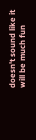doesn't sound like it will be much fun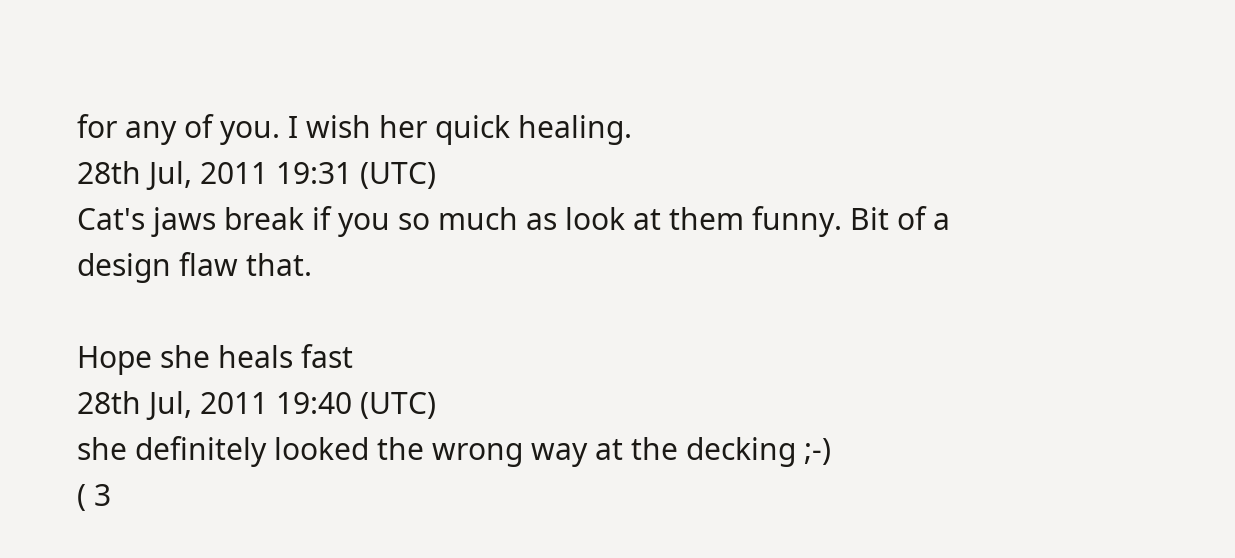for any of you. I wish her quick healing.
28th Jul, 2011 19:31 (UTC)
Cat's jaws break if you so much as look at them funny. Bit of a design flaw that.

Hope she heals fast
28th Jul, 2011 19:40 (UTC)
she definitely looked the wrong way at the decking ;-)
( 3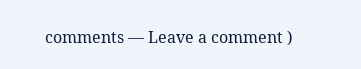comments — Leave a comment )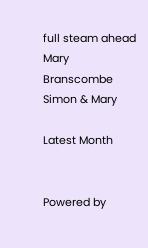full steam ahead
Mary Branscombe
Simon & Mary

Latest Month


Powered by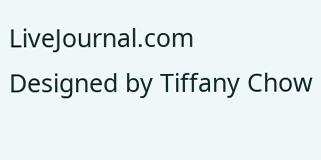LiveJournal.com
Designed by Tiffany Chow